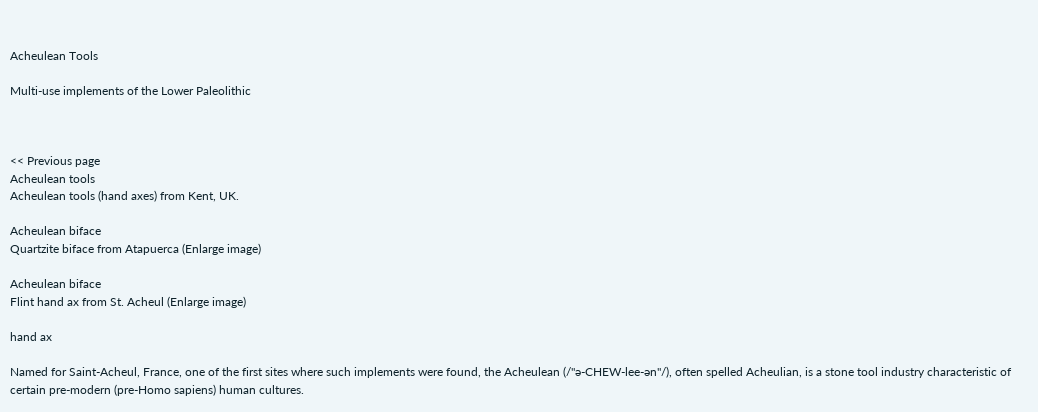Acheulean Tools

Multi-use implements of the Lower Paleolithic



<< Previous page
Acheulean tools
Acheulean tools (hand axes) from Kent, UK.

Acheulean biface
Quartzite biface from Atapuerca (Enlarge image)

Acheulean biface
Flint hand ax from St. Acheul (Enlarge image)

hand ax

Named for Saint-Acheul, France, one of the first sites where such implements were found, the Acheulean (/"ə-CHEW-lee-ən"/), often spelled Acheulian, is a stone tool industry characteristic of certain pre-modern (pre-Homo sapiens) human cultures.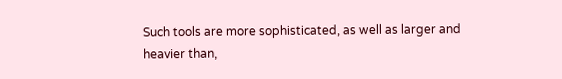Such tools are more sophisticated, as well as larger and heavier than,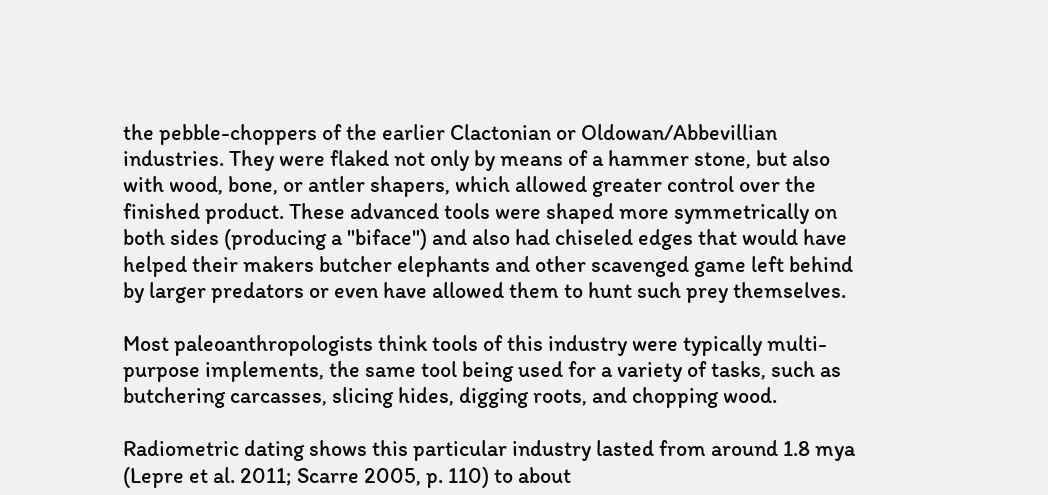the pebble-choppers of the earlier Clactonian or Oldowan/Abbevillian industries. They were flaked not only by means of a hammer stone, but also with wood, bone, or antler shapers, which allowed greater control over the finished product. These advanced tools were shaped more symmetrically on both sides (producing a "biface") and also had chiseled edges that would have helped their makers butcher elephants and other scavenged game left behind by larger predators or even have allowed them to hunt such prey themselves.

Most paleoanthropologists think tools of this industry were typically multi-purpose implements, the same tool being used for a variety of tasks, such as butchering carcasses, slicing hides, digging roots, and chopping wood.

Radiometric dating shows this particular industry lasted from around 1.8 mya (Lepre et al. 2011; Scarre 2005, p. 110) to about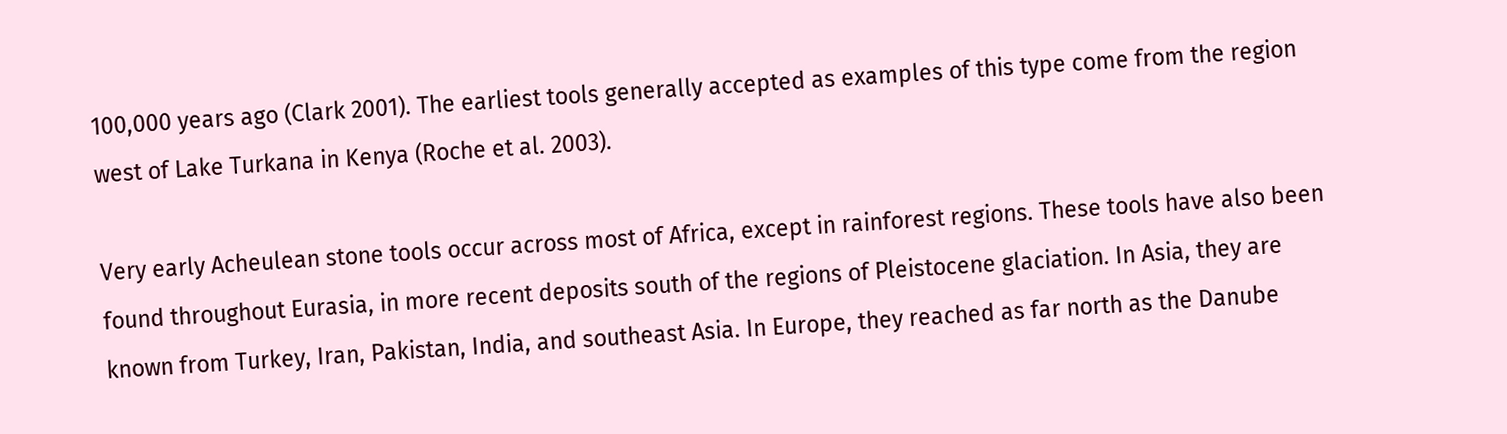100,000 years ago (Clark 2001). The earliest tools generally accepted as examples of this type come from the region west of Lake Turkana in Kenya (Roche et al. 2003).

Very early Acheulean stone tools occur across most of Africa, except in rainforest regions. These tools have also been found throughout Eurasia, in more recent deposits south of the regions of Pleistocene glaciation. In Asia, they are known from Turkey, Iran, Pakistan, India, and southeast Asia. In Europe, they reached as far north as the Danube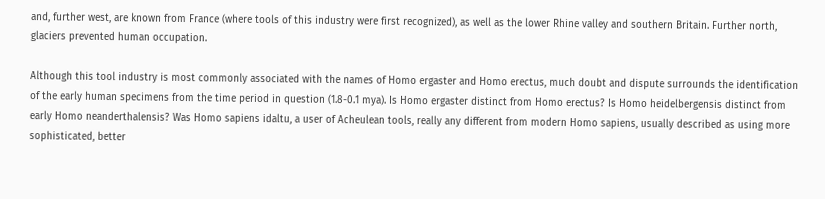and, further west, are known from France (where tools of this industry were first recognized), as well as the lower Rhine valley and southern Britain. Further north, glaciers prevented human occupation.

Although this tool industry is most commonly associated with the names of Homo ergaster and Homo erectus, much doubt and dispute surrounds the identification of the early human specimens from the time period in question (1.8-0.1 mya). Is Homo ergaster distinct from Homo erectus? Is Homo heidelbergensis distinct from early Homo neanderthalensis? Was Homo sapiens idaltu, a user of Acheulean tools, really any different from modern Homo sapiens, usually described as using more sophisticated, better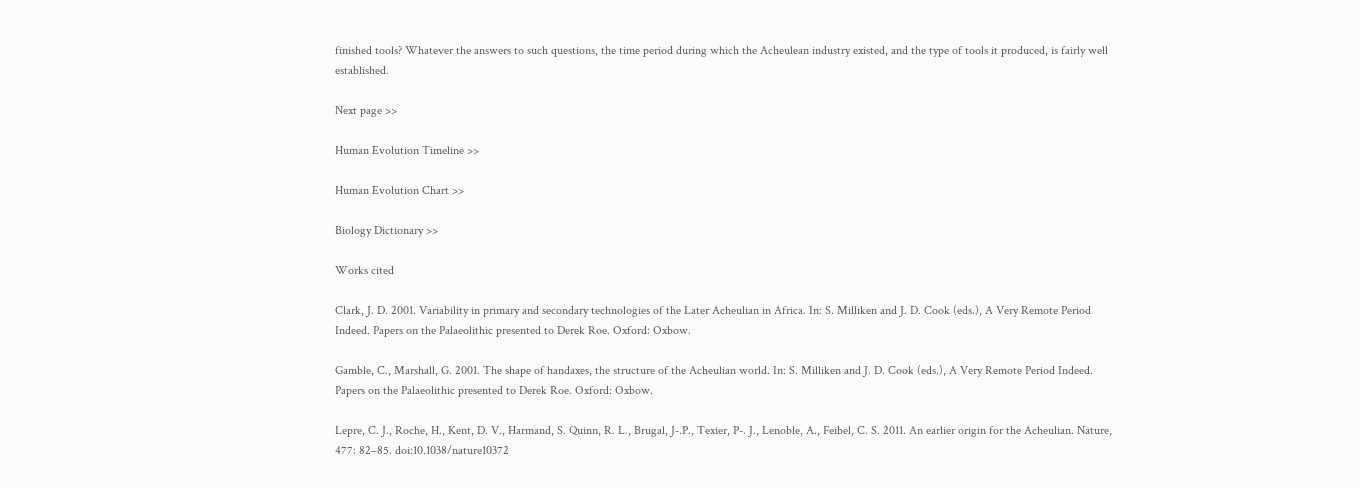finished tools? Whatever the answers to such questions, the time period during which the Acheulean industry existed, and the type of tools it produced, is fairly well established.

Next page >>

Human Evolution Timeline >>

Human Evolution Chart >>

Biology Dictionary >>

Works cited

Clark, J. D. 2001. Variability in primary and secondary technologies of the Later Acheulian in Africa. In: S. Milliken and J. D. Cook (eds.), A Very Remote Period Indeed. Papers on the Palaeolithic presented to Derek Roe. Oxford: Oxbow.

Gamble, C., Marshall, G. 2001. The shape of handaxes, the structure of the Acheulian world. In: S. Milliken and J. D. Cook (eds.), A Very Remote Period Indeed. Papers on the Palaeolithic presented to Derek Roe. Oxford: Oxbow.

Lepre, C. J., Roche, H., Kent, D. V., Harmand, S. Quinn, R. L., Brugal, J-.P., Texier, P-. J., Lenoble, A., Feibel, C. S. 2011. An earlier origin for the Acheulian. Nature, 477: 82–85. doi:10.1038/nature10372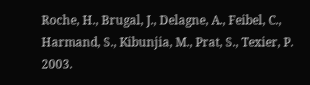Roche, H., Brugal, J., Delagne, A., Feibel, C., Harmand, S., Kibunjia, M., Prat, S., Texier, P. 2003.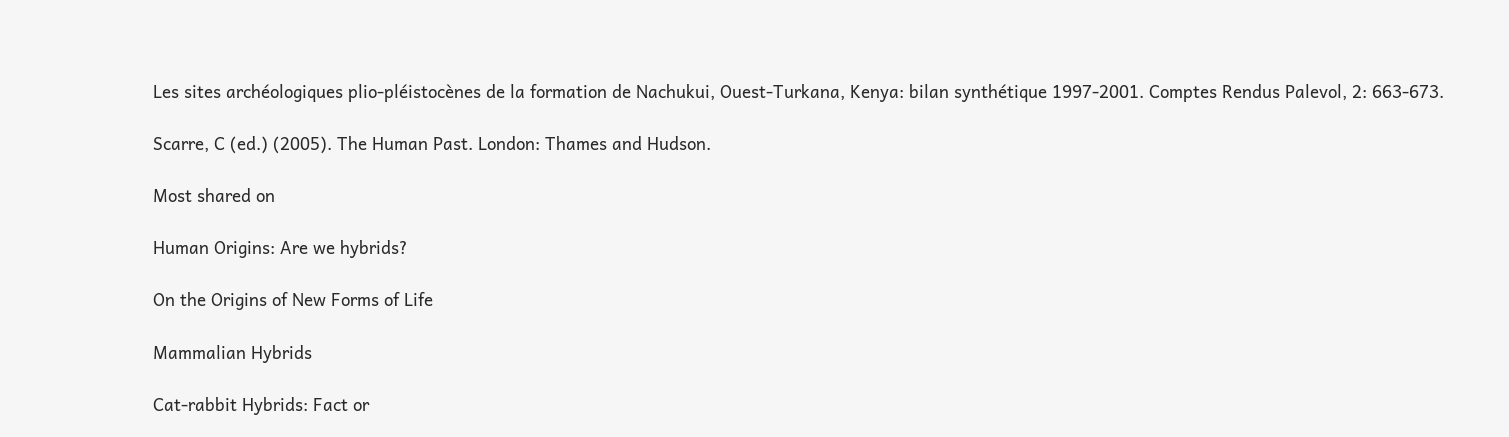Les sites archéologiques plio-pléistocènes de la formation de Nachukui, Ouest-Turkana, Kenya: bilan synthétique 1997-2001. Comptes Rendus Palevol, 2: 663-673.

Scarre, C (ed.) (2005). The Human Past. London: Thames and Hudson.

Most shared on

Human Origins: Are we hybrids?

On the Origins of New Forms of Life

Mammalian Hybrids

Cat-rabbit Hybrids: Fact or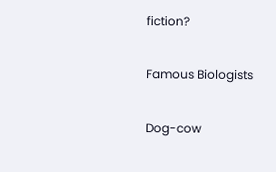fiction?

Famous Biologists

Dog-cow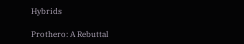Hybrids

Prothero: A Rebuttal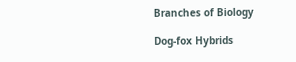Branches of Biology

Dog-fox Hybrids